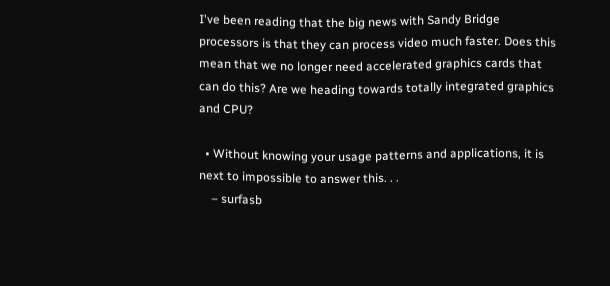I've been reading that the big news with Sandy Bridge processors is that they can process video much faster. Does this mean that we no longer need accelerated graphics cards that can do this? Are we heading towards totally integrated graphics and CPU?

  • Without knowing your usage patterns and applications, it is next to impossible to answer this. . .
    – surfasb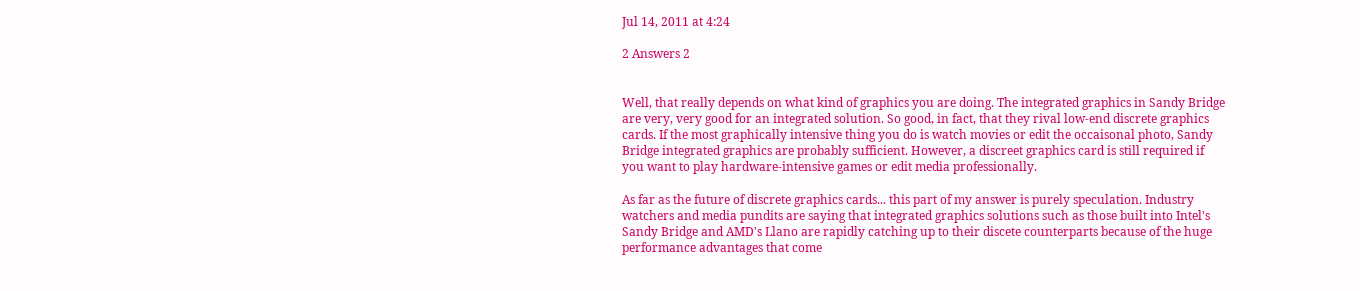Jul 14, 2011 at 4:24

2 Answers 2


Well, that really depends on what kind of graphics you are doing. The integrated graphics in Sandy Bridge are very, very good for an integrated solution. So good, in fact, that they rival low-end discrete graphics cards. If the most graphically intensive thing you do is watch movies or edit the occaisonal photo, Sandy Bridge integrated graphics are probably sufficient. However, a discreet graphics card is still required if you want to play hardware-intensive games or edit media professionally.

As far as the future of discrete graphics cards... this part of my answer is purely speculation. Industry watchers and media pundits are saying that integrated graphics solutions such as those built into Intel's Sandy Bridge and AMD's Llano are rapidly catching up to their discete counterparts because of the huge performance advantages that come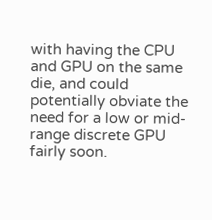with having the CPU and GPU on the same die, and could potentially obviate the need for a low or mid-range discrete GPU fairly soon.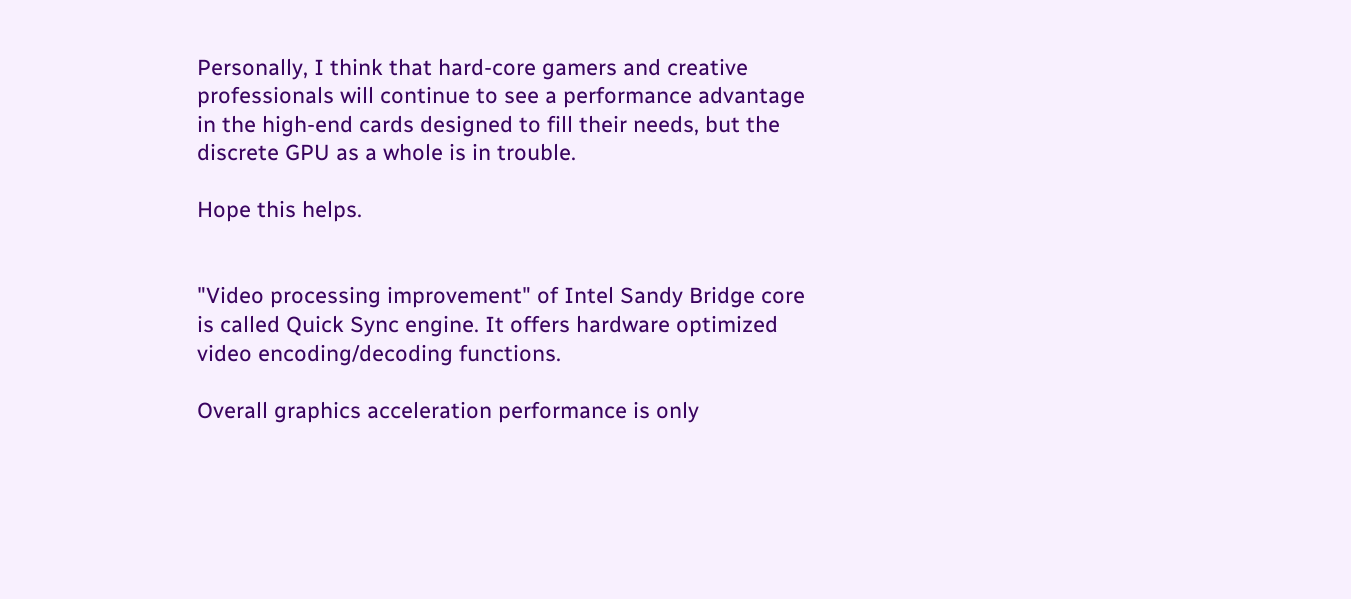Personally, I think that hard-core gamers and creative professionals will continue to see a performance advantage in the high-end cards designed to fill their needs, but the discrete GPU as a whole is in trouble.

Hope this helps.


"Video processing improvement" of Intel Sandy Bridge core is called Quick Sync engine. It offers hardware optimized video encoding/decoding functions.

Overall graphics acceleration performance is only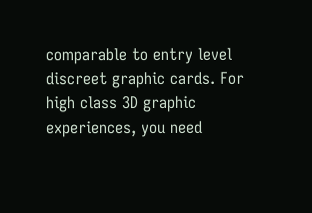comparable to entry level discreet graphic cards. For high class 3D graphic experiences, you need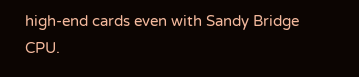high-end cards even with Sandy Bridge CPU.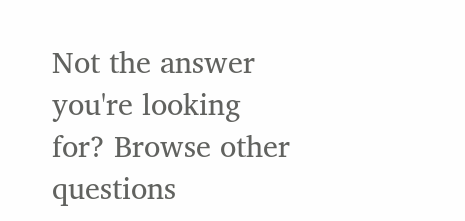Not the answer you're looking for? Browse other questions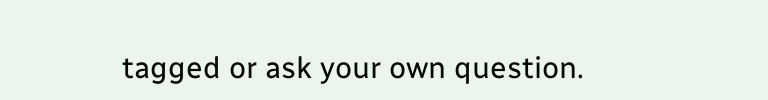tagged or ask your own question.